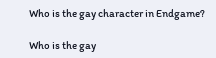Who is the gay character in Endgame?

Who is the gay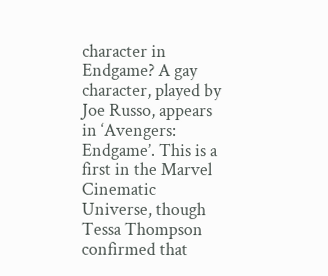character in Endgame? A gay character, played by Joe Russo, appears in ‘Avengers: Endgame’. This is a first in the Marvel Cinematic Universe, though Tessa Thompson confirmed that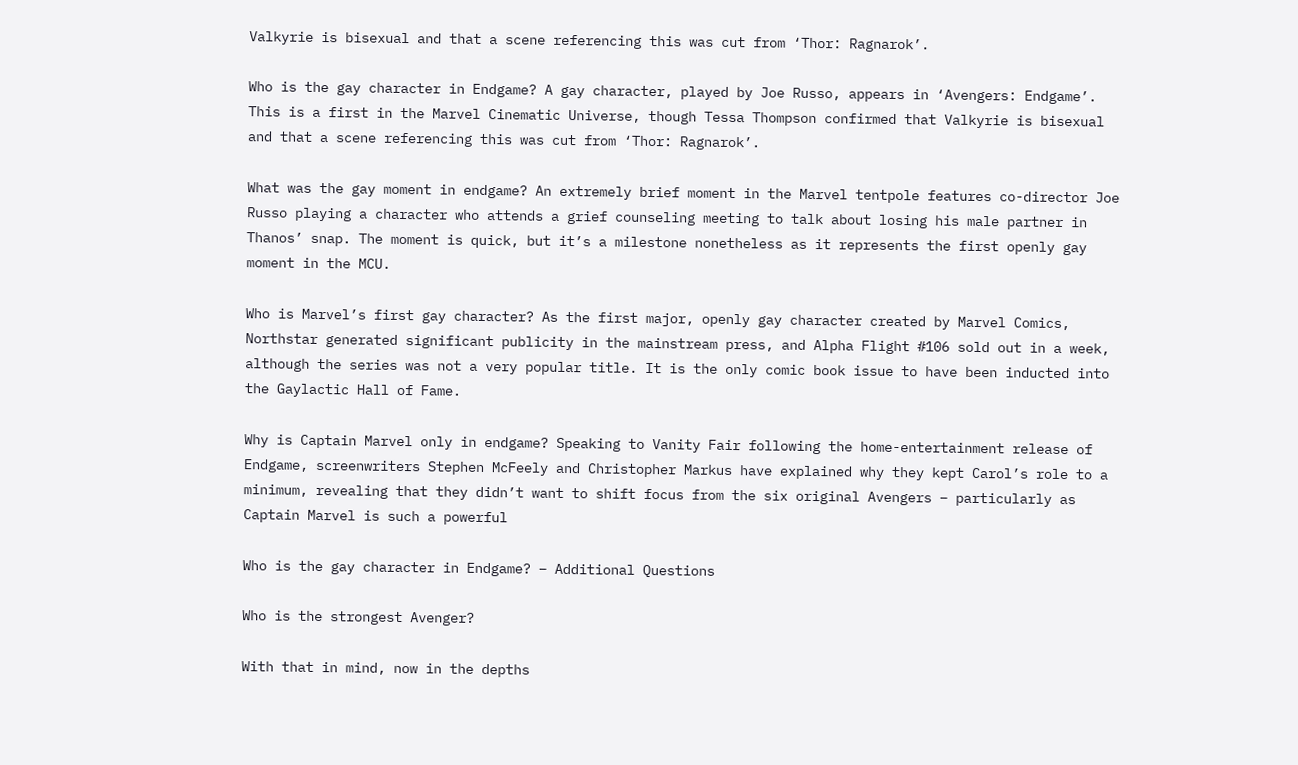Valkyrie is bisexual and that a scene referencing this was cut from ‘Thor: Ragnarok’.

Who is the gay character in Endgame? A gay character, played by Joe Russo, appears in ‘Avengers: Endgame’. This is a first in the Marvel Cinematic Universe, though Tessa Thompson confirmed that Valkyrie is bisexual and that a scene referencing this was cut from ‘Thor: Ragnarok’.

What was the gay moment in endgame? An extremely brief moment in the Marvel tentpole features co-director Joe Russo playing a character who attends a grief counseling meeting to talk about losing his male partner in Thanos’ snap. The moment is quick, but it’s a milestone nonetheless as it represents the first openly gay moment in the MCU.

Who is Marvel’s first gay character? As the first major, openly gay character created by Marvel Comics, Northstar generated significant publicity in the mainstream press, and Alpha Flight #106 sold out in a week, although the series was not a very popular title. It is the only comic book issue to have been inducted into the Gaylactic Hall of Fame.

Why is Captain Marvel only in endgame? Speaking to Vanity Fair following the home-entertainment release of Endgame, screenwriters Stephen McFeely and Christopher Markus have explained why they kept Carol’s role to a minimum, revealing that they didn’t want to shift focus from the six original Avengers – particularly as Captain Marvel is such a powerful

Who is the gay character in Endgame? – Additional Questions

Who is the strongest Avenger?

With that in mind, now in the depths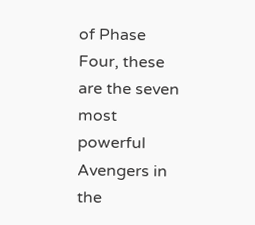of Phase Four, these are the seven most powerful Avengers in the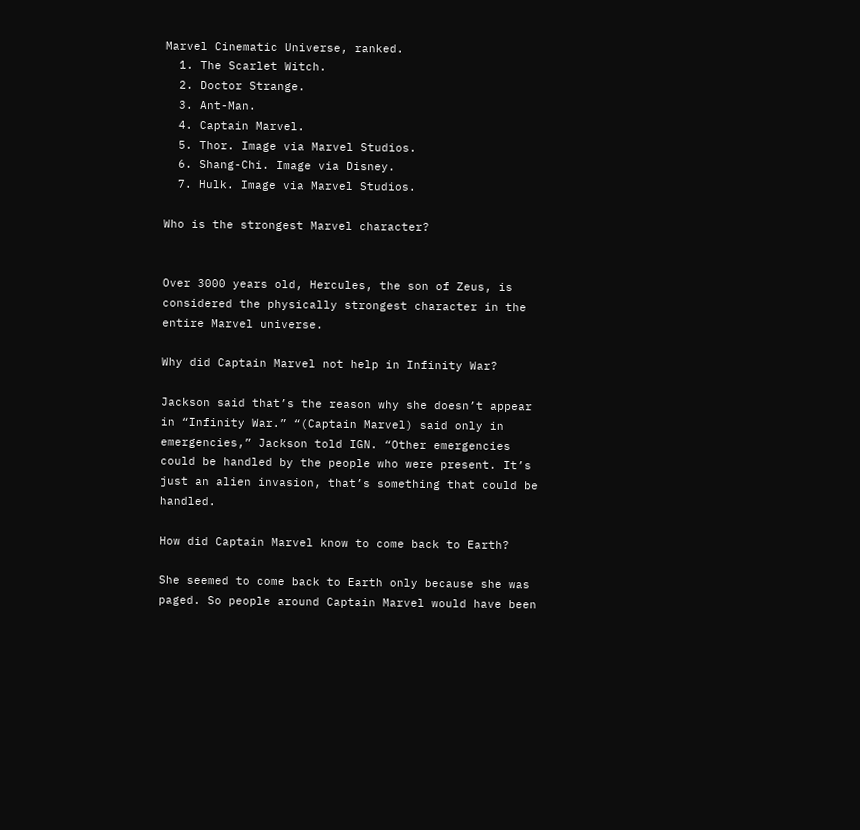Marvel Cinematic Universe, ranked.
  1. The Scarlet Witch.
  2. Doctor Strange.
  3. Ant-Man.
  4. Captain Marvel.
  5. Thor. Image via Marvel Studios.
  6. Shang-Chi. Image via Disney.
  7. Hulk. Image via Marvel Studios.

Who is the strongest Marvel character?


Over 3000 years old, Hercules, the son of Zeus, is considered the physically strongest character in the entire Marvel universe.

Why did Captain Marvel not help in Infinity War?

Jackson said that’s the reason why she doesn’t appear in “Infinity War.” “(Captain Marvel) said only in emergencies,” Jackson told IGN. “Other emergencies could be handled by the people who were present. It’s just an alien invasion, that’s something that could be handled.

How did Captain Marvel know to come back to Earth?

She seemed to come back to Earth only because she was paged. So people around Captain Marvel would have been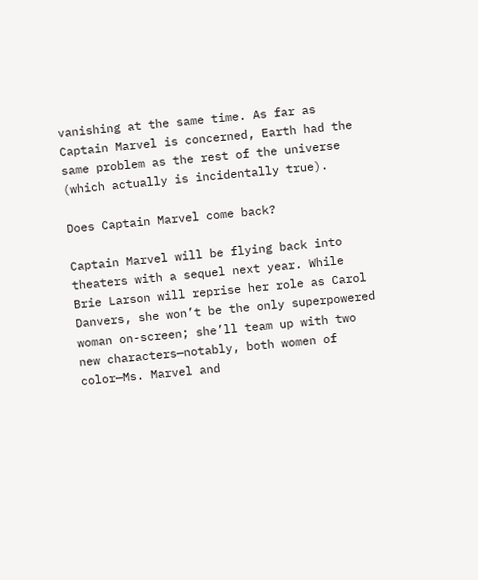vanishing at the same time. As far as Captain Marvel is concerned, Earth had the same problem as the rest of the universe (which actually is incidentally true).

Does Captain Marvel come back?

Captain Marvel will be flying back into theaters with a sequel next year. While Brie Larson will reprise her role as Carol Danvers, she won’t be the only superpowered woman on-screen; she’ll team up with two new characters—notably, both women of color—Ms. Marvel and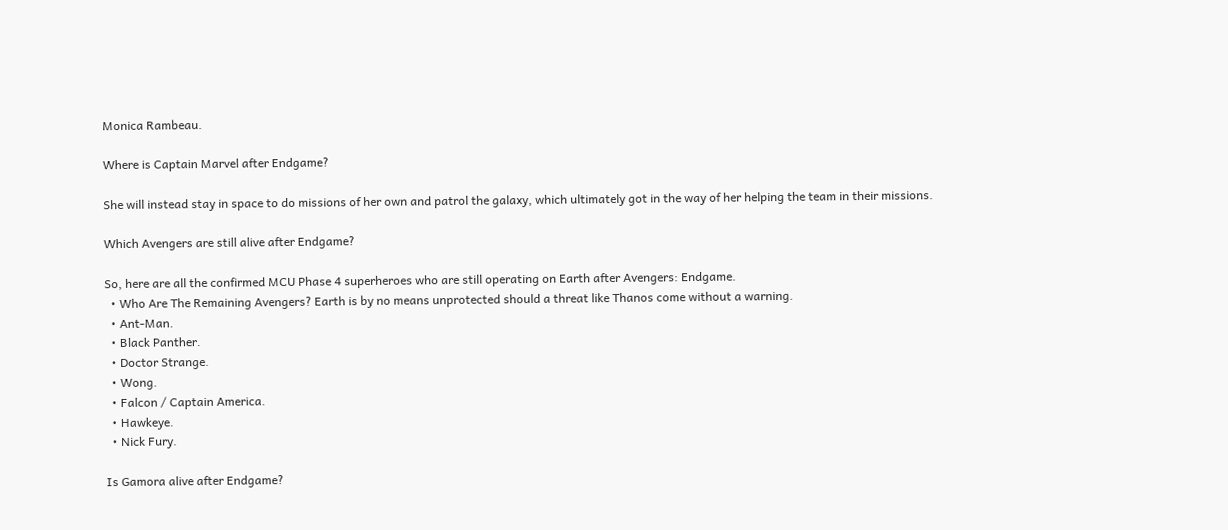Monica Rambeau.

Where is Captain Marvel after Endgame?

She will instead stay in space to do missions of her own and patrol the galaxy, which ultimately got in the way of her helping the team in their missions.

Which Avengers are still alive after Endgame?

So, here are all the confirmed MCU Phase 4 superheroes who are still operating on Earth after Avengers: Endgame.
  • Who Are The Remaining Avengers? Earth is by no means unprotected should a threat like Thanos come without a warning.
  • Ant-Man.
  • Black Panther.
  • Doctor Strange.
  • Wong.
  • Falcon / Captain America.
  • Hawkeye.
  • Nick Fury.

Is Gamora alive after Endgame?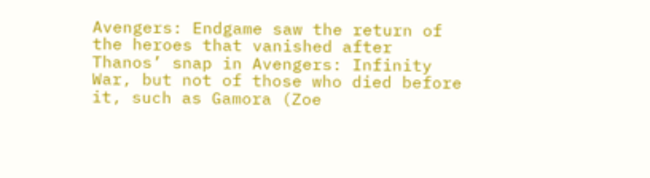Avengers: Endgame saw the return of the heroes that vanished after Thanos’ snap in Avengers: Infinity War, but not of those who died before it, such as Gamora (Zoe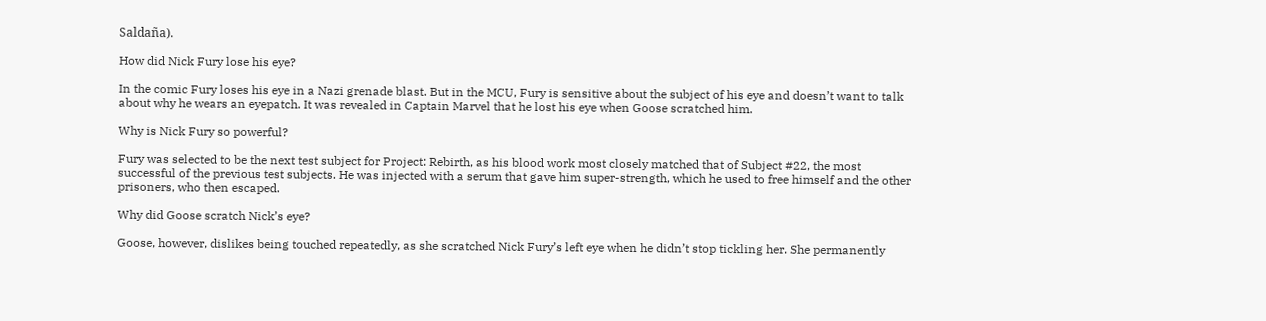Saldaña).

How did Nick Fury lose his eye?

In the comic Fury loses his eye in a Nazi grenade blast. But in the MCU, Fury is sensitive about the subject of his eye and doesn’t want to talk about why he wears an eyepatch. It was revealed in Captain Marvel that he lost his eye when Goose scratched him.

Why is Nick Fury so powerful?

Fury was selected to be the next test subject for Project: Rebirth, as his blood work most closely matched that of Subject #22, the most successful of the previous test subjects. He was injected with a serum that gave him super-strength, which he used to free himself and the other prisoners, who then escaped.

Why did Goose scratch Nick’s eye?

Goose, however, dislikes being touched repeatedly, as she scratched Nick Fury’s left eye when he didn’t stop tickling her. She permanently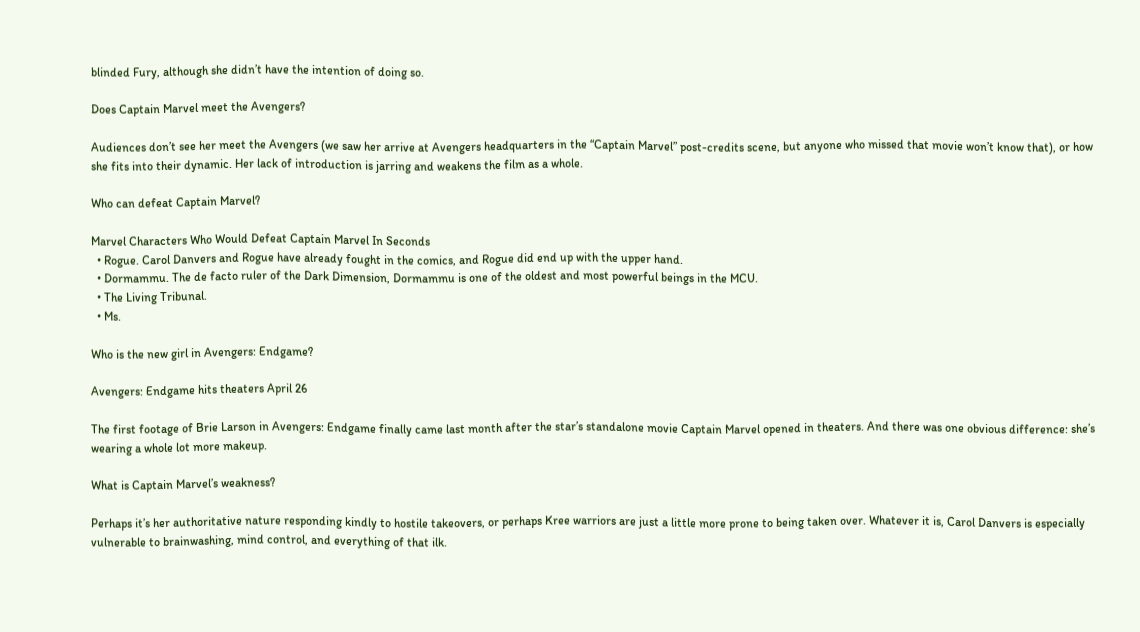blinded Fury, although she didn’t have the intention of doing so.

Does Captain Marvel meet the Avengers?

Audiences don’t see her meet the Avengers (we saw her arrive at Avengers headquarters in the “Captain Marvel” post-credits scene, but anyone who missed that movie won’t know that), or how she fits into their dynamic. Her lack of introduction is jarring and weakens the film as a whole.

Who can defeat Captain Marvel?

Marvel Characters Who Would Defeat Captain Marvel In Seconds
  • Rogue. Carol Danvers and Rogue have already fought in the comics, and Rogue did end up with the upper hand.
  • Dormammu. The de facto ruler of the Dark Dimension, Dormammu is one of the oldest and most powerful beings in the MCU.
  • The Living Tribunal.
  • Ms.

Who is the new girl in Avengers: Endgame?

Avengers: Endgame hits theaters April 26

The first footage of Brie Larson in Avengers: Endgame finally came last month after the star’s standalone movie Captain Marvel opened in theaters. And there was one obvious difference: she’s wearing a whole lot more makeup.

What is Captain Marvel’s weakness?

Perhaps it’s her authoritative nature responding kindly to hostile takeovers, or perhaps Kree warriors are just a little more prone to being taken over. Whatever it is, Carol Danvers is especially vulnerable to brainwashing, mind control, and everything of that ilk.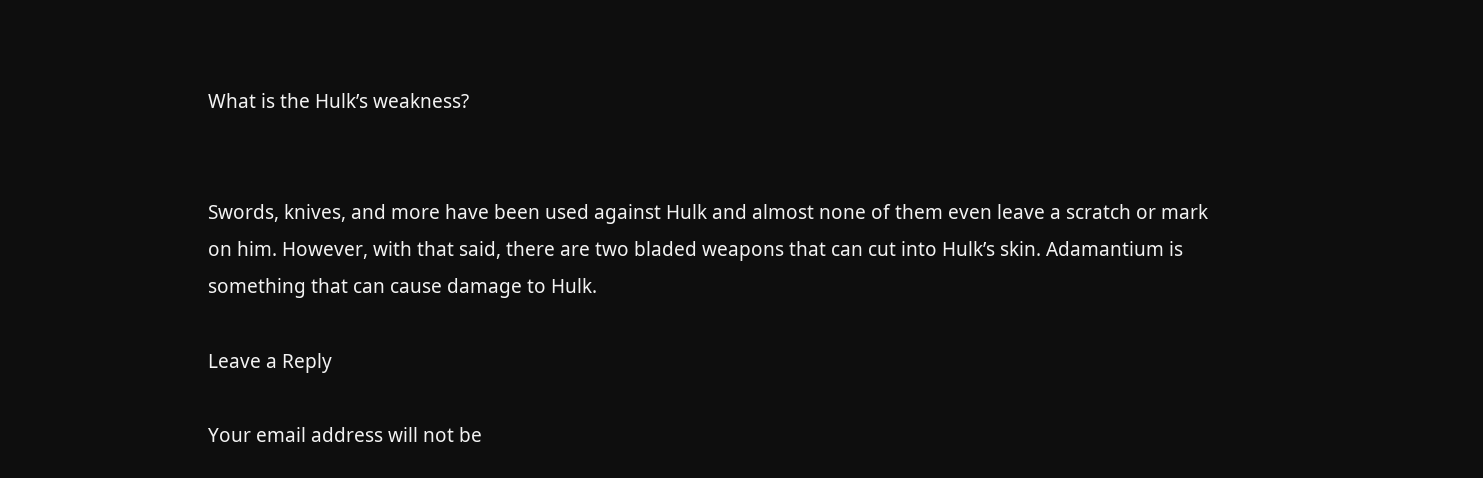What is the Hulk’s weakness?


Swords, knives, and more have been used against Hulk and almost none of them even leave a scratch or mark on him. However, with that said, there are two bladed weapons that can cut into Hulk’s skin. Adamantium is something that can cause damage to Hulk.

Leave a Reply

Your email address will not be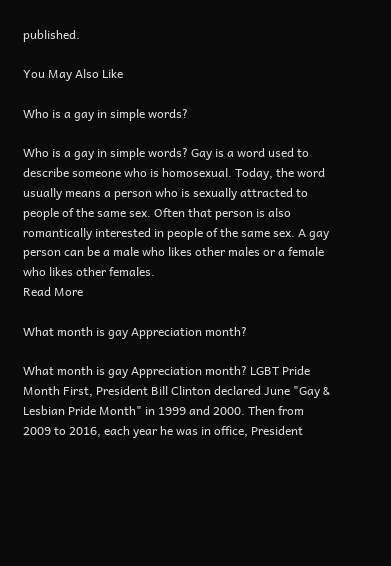published.

You May Also Like

Who is a gay in simple words?

Who is a gay in simple words? Gay is a word used to describe someone who is homosexual. Today, the word usually means a person who is sexually attracted to people of the same sex. Often that person is also romantically interested in people of the same sex. A gay person can be a male who likes other males or a female who likes other females.
Read More

What month is gay Appreciation month?

What month is gay Appreciation month? LGBT Pride Month First, President Bill Clinton declared June "Gay & Lesbian Pride Month" in 1999 and 2000. Then from 2009 to 2016, each year he was in office, President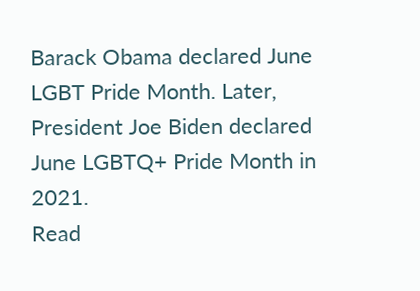Barack Obama declared June LGBT Pride Month. Later, President Joe Biden declared June LGBTQ+ Pride Month in 2021.
Read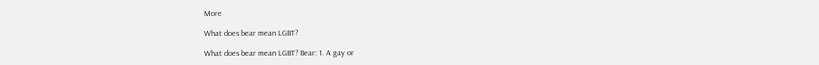More

What does bear mean LGBT?

What does bear mean LGBT? Bear: 1. A gay or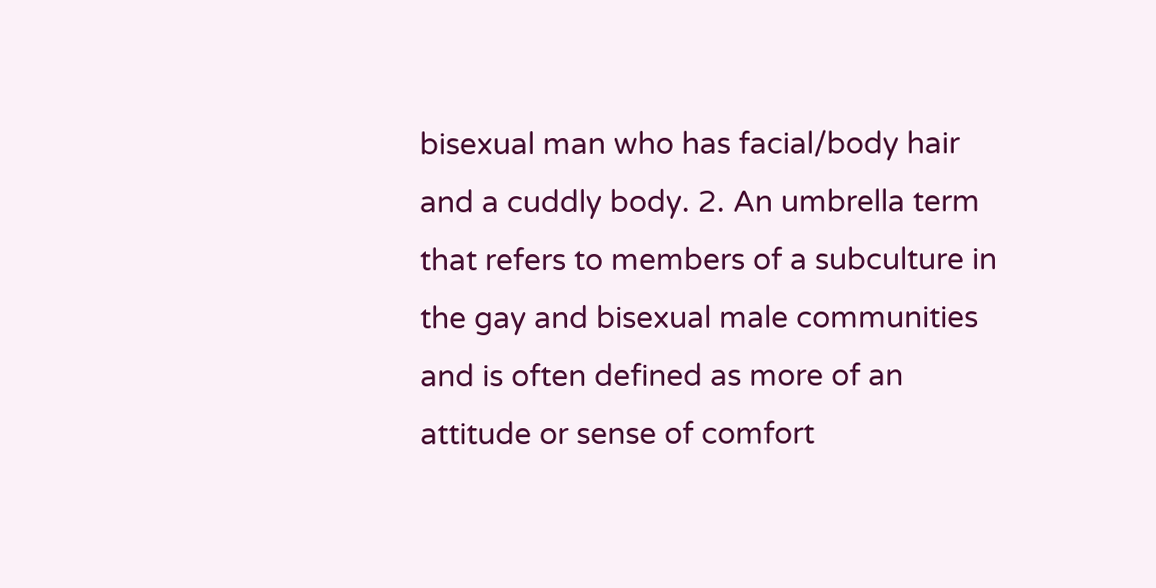bisexual man who has facial/body hair and a cuddly body. 2. An umbrella term that refers to members of a subculture in the gay and bisexual male communities and is often defined as more of an attitude or sense of comfort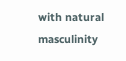with natural masculinity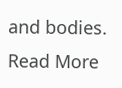and bodies.
Read More